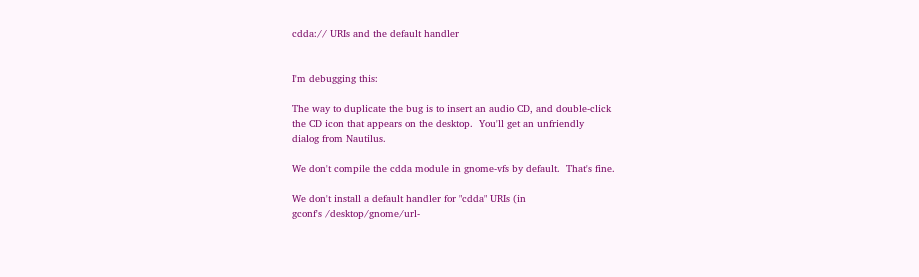cdda:// URIs and the default handler


I'm debugging this:

The way to duplicate the bug is to insert an audio CD, and double-click
the CD icon that appears on the desktop.  You'll get an unfriendly
dialog from Nautilus.

We don't compile the cdda module in gnome-vfs by default.  That's fine.

We don't install a default handler for "cdda" URIs (in
gconf's /desktop/gnome/url-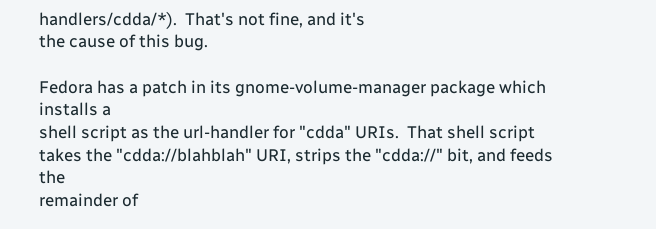handlers/cdda/*).  That's not fine, and it's
the cause of this bug.

Fedora has a patch in its gnome-volume-manager package which installs a
shell script as the url-handler for "cdda" URIs.  That shell script
takes the "cdda://blahblah" URI, strips the "cdda://" bit, and feeds the
remainder of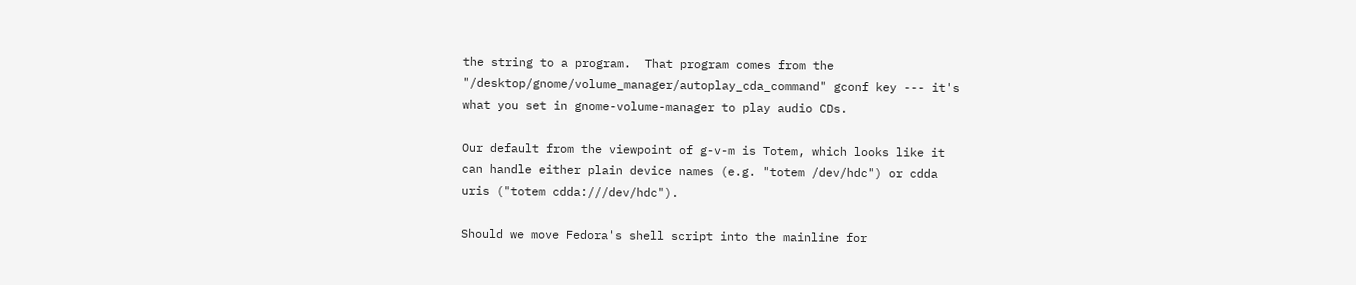the string to a program.  That program comes from the
"/desktop/gnome/volume_manager/autoplay_cda_command" gconf key --- it's
what you set in gnome-volume-manager to play audio CDs.

Our default from the viewpoint of g-v-m is Totem, which looks like it
can handle either plain device names (e.g. "totem /dev/hdc") or cdda
uris ("totem cdda:///dev/hdc").

Should we move Fedora's shell script into the mainline for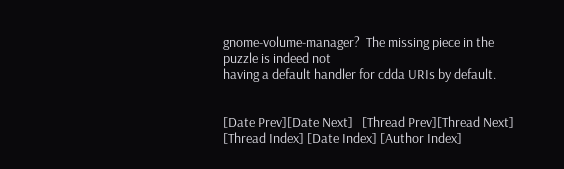gnome-volume-manager?  The missing piece in the puzzle is indeed not
having a default handler for cdda URIs by default.


[Date Prev][Date Next]   [Thread Prev][Thread Next]   [Thread Index] [Date Index] [Author Index]